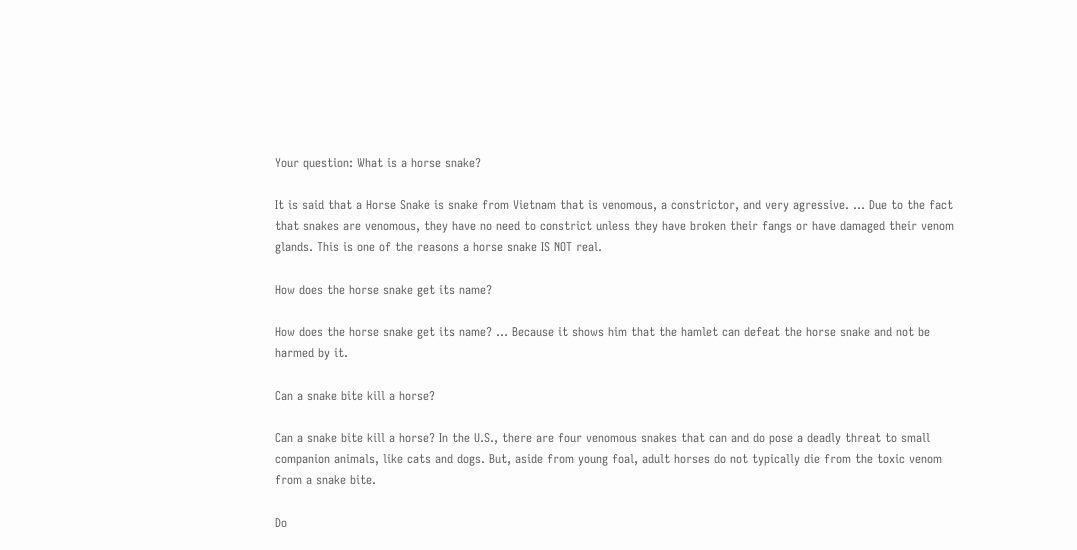Your question: What is a horse snake?

It is said that a Horse Snake is snake from Vietnam that is venomous, a constrictor, and very agressive. … Due to the fact that snakes are venomous, they have no need to constrict unless they have broken their fangs or have damaged their venom glands. This is one of the reasons a horse snake IS NOT real.

How does the horse snake get its name?

How does the horse snake get its name? … Because it shows him that the hamlet can defeat the horse snake and not be harmed by it.

Can a snake bite kill a horse?

Can a snake bite kill a horse? In the U.S., there are four venomous snakes that can and do pose a deadly threat to small companion animals, like cats and dogs. But, aside from young foal, adult horses do not typically die from the toxic venom from a snake bite.

Do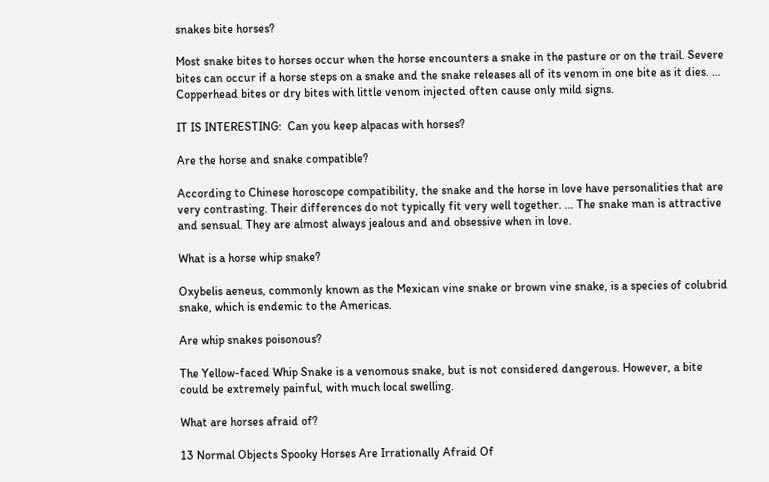snakes bite horses?

Most snake bites to horses occur when the horse encounters a snake in the pasture or on the trail. Severe bites can occur if a horse steps on a snake and the snake releases all of its venom in one bite as it dies. … Copperhead bites or dry bites with little venom injected often cause only mild signs.

IT IS INTERESTING:  Can you keep alpacas with horses?

Are the horse and snake compatible?

According to Chinese horoscope compatibility, the snake and the horse in love have personalities that are very contrasting. Their differences do not typically fit very well together. … The snake man is attractive and sensual. They are almost always jealous and and obsessive when in love.

What is a horse whip snake?

Oxybelis aeneus, commonly known as the Mexican vine snake or brown vine snake, is a species of colubrid snake, which is endemic to the Americas.

Are whip snakes poisonous?

The Yellow-faced Whip Snake is a venomous snake, but is not considered dangerous. However, a bite could be extremely painful, with much local swelling.

What are horses afraid of?

13 Normal Objects Spooky Horses Are Irrationally Afraid Of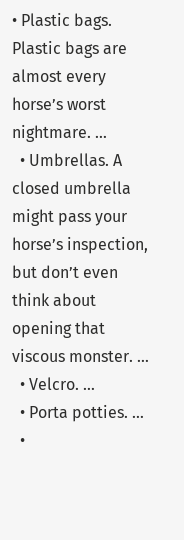• Plastic bags. Plastic bags are almost every horse’s worst nightmare. …
  • Umbrellas. A closed umbrella might pass your horse’s inspection, but don’t even think about opening that viscous monster. …
  • Velcro. …
  • Porta potties. …
  •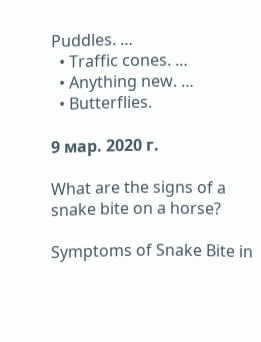Puddles. …
  • Traffic cones. …
  • Anything new. …
  • Butterflies.

9 мар. 2020 г.

What are the signs of a snake bite on a horse?

Symptoms of Snake Bite in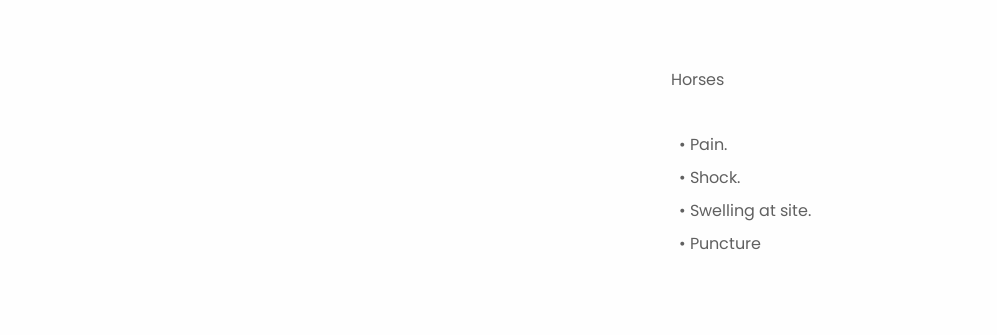Horses

  • Pain.
  • Shock.
  • Swelling at site.
  • Puncture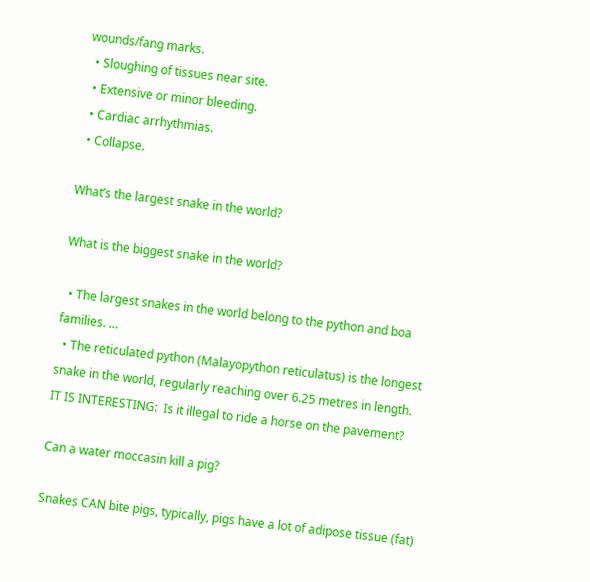wounds/fang marks.
  • Sloughing of tissues near site.
  • Extensive or minor bleeding.
  • Cardiac arrhythmias.
  • Collapse.

What’s the largest snake in the world?

What is the biggest snake in the world?

  • The largest snakes in the world belong to the python and boa families. …
  • The reticulated python (Malayopython reticulatus) is the longest snake in the world, regularly reaching over 6.25 metres in length.
IT IS INTERESTING:  Is it illegal to ride a horse on the pavement?

Can a water moccasin kill a pig?

Snakes CAN bite pigs, typically, pigs have a lot of adipose tissue (fat)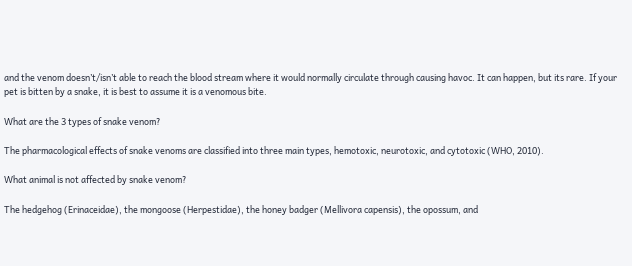and the venom doesn’t/isn’t able to reach the blood stream where it would normally circulate through causing havoc. It can happen, but its rare. If your pet is bitten by a snake, it is best to assume it is a venomous bite.

What are the 3 types of snake venom?

The pharmacological effects of snake venoms are classified into three main types, hemotoxic, neurotoxic, and cytotoxic (WHO, 2010).

What animal is not affected by snake venom?

The hedgehog (Erinaceidae), the mongoose (Herpestidae), the honey badger (Mellivora capensis), the opossum, and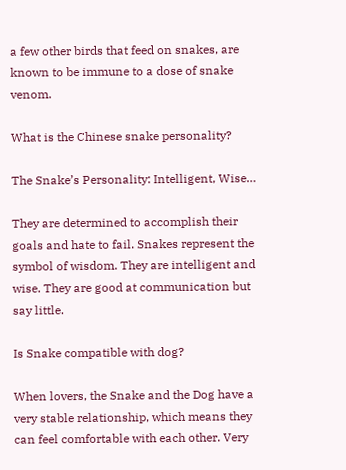a few other birds that feed on snakes, are known to be immune to a dose of snake venom.

What is the Chinese snake personality?

The Snake’s Personality: Intelligent, Wise…

They are determined to accomplish their goals and hate to fail. Snakes represent the symbol of wisdom. They are intelligent and wise. They are good at communication but say little.

Is Snake compatible with dog?

When lovers, the Snake and the Dog have a very stable relationship, which means they can feel comfortable with each other. Very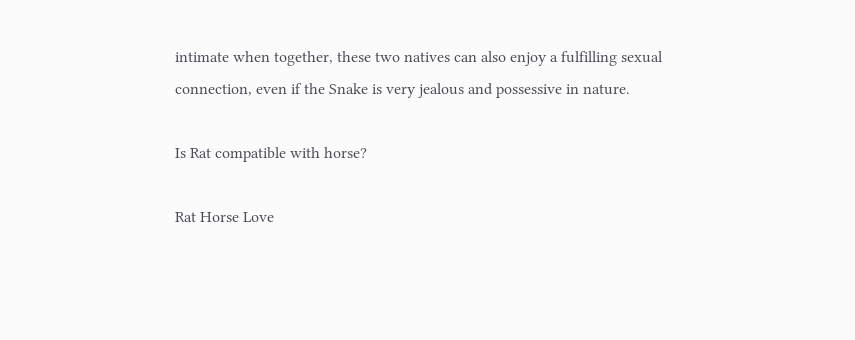intimate when together, these two natives can also enjoy a fulfilling sexual connection, even if the Snake is very jealous and possessive in nature.

Is Rat compatible with horse?

Rat Horse Love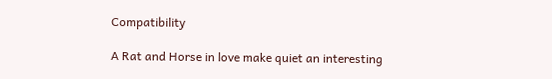Compatibility

A Rat and Horse in love make quiet an interesting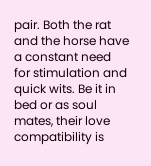pair. Both the rat and the horse have a constant need for stimulation and quick wits. Be it in bed or as soul mates, their love compatibility is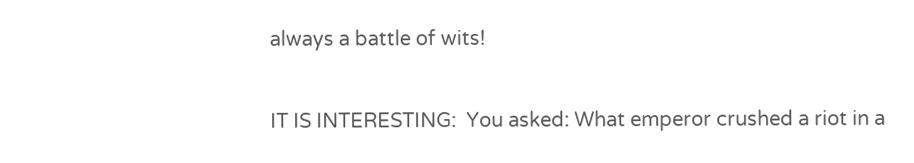always a battle of wits!

IT IS INTERESTING:  You asked: What emperor crushed a riot in a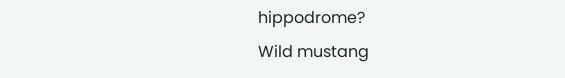hippodrome?
Wild mustang